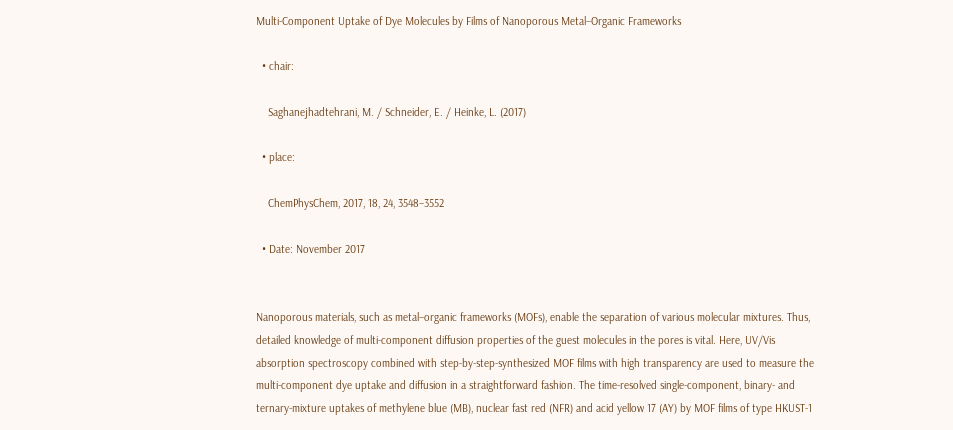Multi-Component Uptake of Dye Molecules by Films of Nanoporous Metal–Organic Frameworks

  • chair:

    Saghanejhadtehrani, M. / Schneider, E. / Heinke, L. (2017)

  • place:

    ChemPhysChem, 2017, 18, 24, 3548–3552

  • Date: November 2017


Nanoporous materials, such as metal–organic frameworks (MOFs), enable the separation of various molecular mixtures. Thus, detailed knowledge of multi-component diffusion properties of the guest molecules in the pores is vital. Here, UV/Vis absorption spectroscopy combined with step-by-step-synthesized MOF films with high transparency are used to measure the multi-component dye uptake and diffusion in a straightforward fashion. The time-resolved single-component, binary- and ternary-mixture uptakes of methylene blue (MB), nuclear fast red (NFR) and acid yellow 17 (AY) by MOF films of type HKUST-1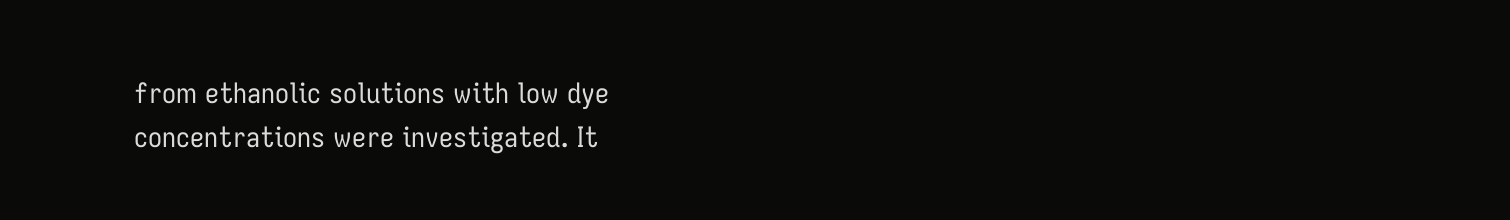from ethanolic solutions with low dye concentrations were investigated. It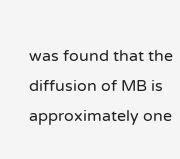was found that the diffusion of MB is approximately one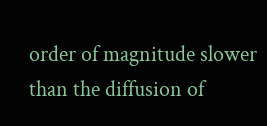order of magnitude slower than the diffusion of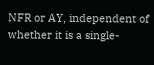NFR or AY, independent of whether it is a single-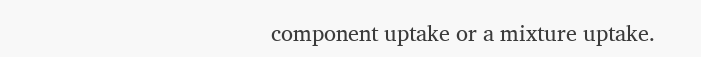component uptake or a mixture uptake.